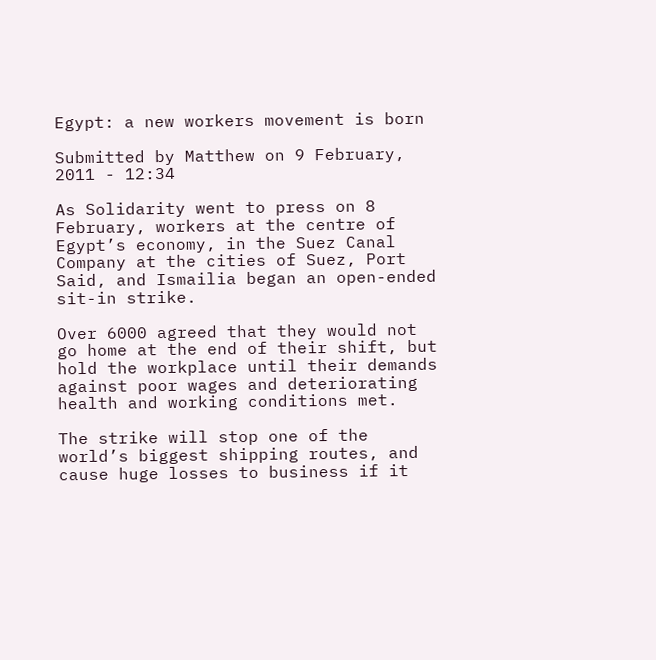Egypt: a new workers movement is born

Submitted by Matthew on 9 February, 2011 - 12:34

As Solidarity went to press on 8 February, workers at the centre of Egypt’s economy, in the Suez Canal Company at the cities of Suez, Port Said, and Ismailia began an open-ended sit-in strike.

Over 6000 agreed that they would not go home at the end of their shift, but hold the workplace until their demands against poor wages and deteriorating health and working conditions met.

The strike will stop one of the world’s biggest shipping routes, and cause huge losses to business if it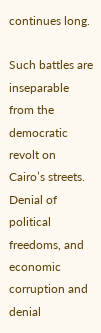continues long.

Such battles are inseparable from the democratic revolt on Cairo’s streets. Denial of political freedoms, and economic corruption and denial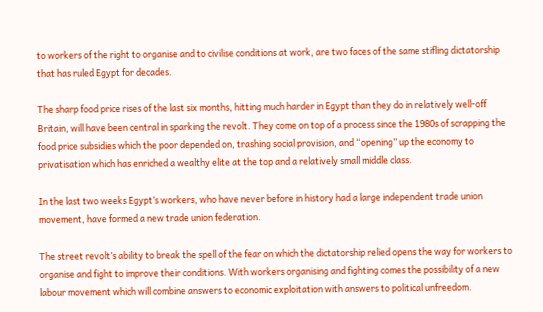to workers of the right to organise and to civilise conditions at work, are two faces of the same stifling dictatorship that has ruled Egypt for decades.

The sharp food price rises of the last six months, hitting much harder in Egypt than they do in relatively well-off Britain, will have been central in sparking the revolt. They come on top of a process since the 1980s of scrapping the food price subsidies which the poor depended on, trashing social provision, and “opening” up the economy to privatisation which has enriched a wealthy elite at the top and a relatively small middle class.

In the last two weeks Egypt’s workers, who have never before in history had a large independent trade union movement, have formed a new trade union federation.

The street revolt’s ability to break the spell of the fear on which the dictatorship relied opens the way for workers to organise and fight to improve their conditions. With workers organising and fighting comes the possibility of a new labour movement which will combine answers to economic exploitation with answers to political unfreedom.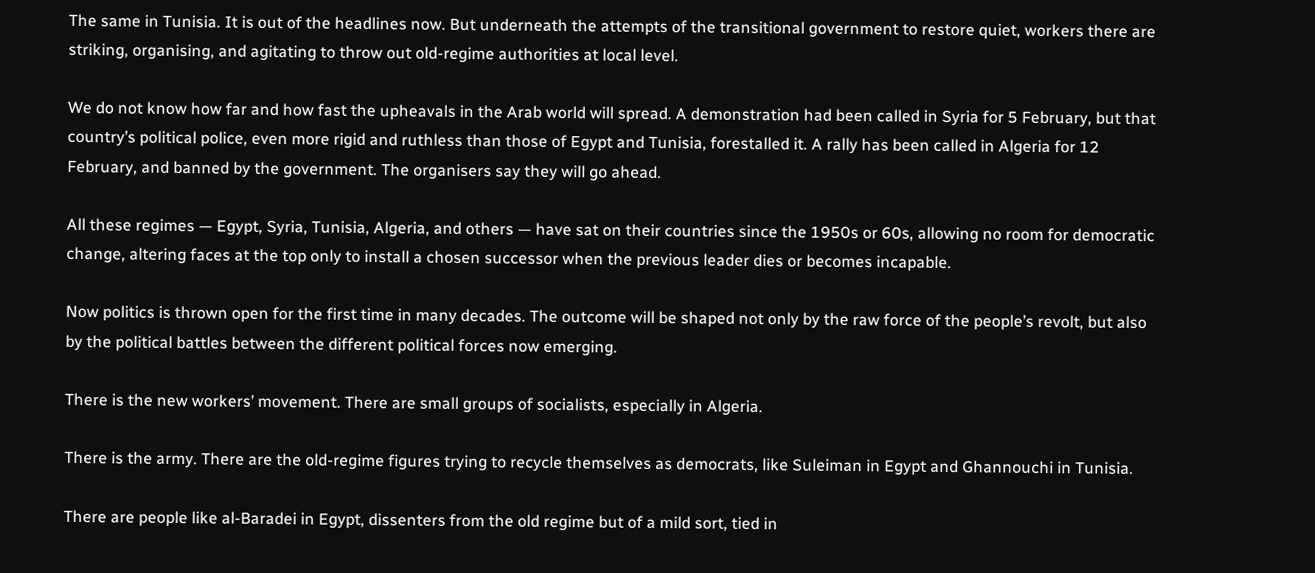The same in Tunisia. It is out of the headlines now. But underneath the attempts of the transitional government to restore quiet, workers there are striking, organising, and agitating to throw out old-regime authorities at local level.

We do not know how far and how fast the upheavals in the Arab world will spread. A demonstration had been called in Syria for 5 February, but that country’s political police, even more rigid and ruthless than those of Egypt and Tunisia, forestalled it. A rally has been called in Algeria for 12 February, and banned by the government. The organisers say they will go ahead.

All these regimes — Egypt, Syria, Tunisia, Algeria, and others — have sat on their countries since the 1950s or 60s, allowing no room for democratic change, altering faces at the top only to install a chosen successor when the previous leader dies or becomes incapable.

Now politics is thrown open for the first time in many decades. The outcome will be shaped not only by the raw force of the people’s revolt, but also by the political battles between the different political forces now emerging.

There is the new workers’ movement. There are small groups of socialists, especially in Algeria.

There is the army. There are the old-regime figures trying to recycle themselves as democrats, like Suleiman in Egypt and Ghannouchi in Tunisia.

There are people like al-Baradei in Egypt, dissenters from the old regime but of a mild sort, tied in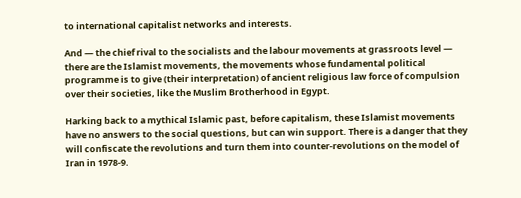to international capitalist networks and interests.

And — the chief rival to the socialists and the labour movements at grassroots level — there are the Islamist movements, the movements whose fundamental political programme is to give (their interpretation) of ancient religious law force of compulsion over their societies, like the Muslim Brotherhood in Egypt.

Harking back to a mythical Islamic past, before capitalism, these Islamist movements have no answers to the social questions, but can win support. There is a danger that they will confiscate the revolutions and turn them into counter-revolutions on the model of Iran in 1978-9.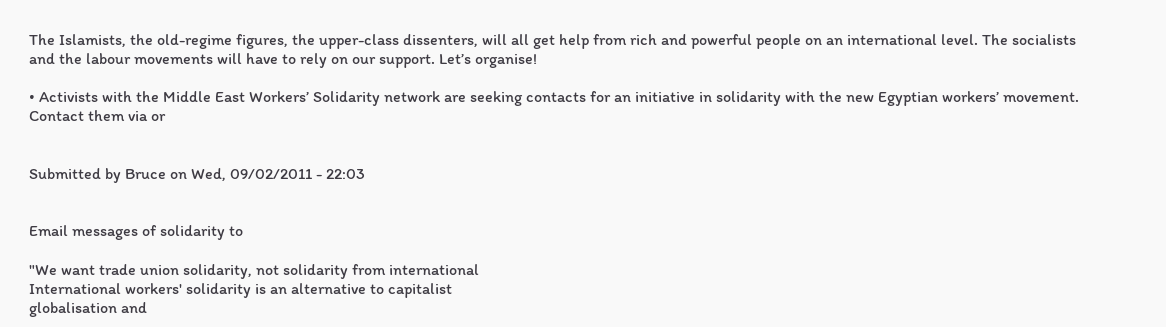The Islamists, the old-regime figures, the upper-class dissenters, will all get help from rich and powerful people on an international level. The socialists and the labour movements will have to rely on our support. Let’s organise!

• Activists with the Middle East Workers’ Solidarity network are seeking contacts for an initiative in solidarity with the new Egyptian workers’ movement. Contact them via or


Submitted by Bruce on Wed, 09/02/2011 - 22:03


Email messages of solidarity to

"We want trade union solidarity, not solidarity from international
International workers' solidarity is an alternative to capitalist
globalisation and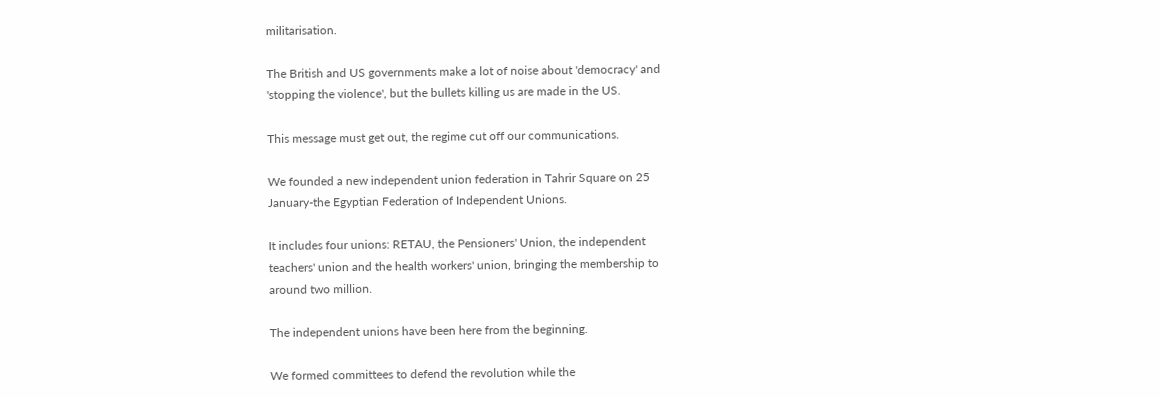militarisation.

The British and US governments make a lot of noise about 'democracy' and
'stopping the violence', but the bullets killing us are made in the US.

This message must get out, the regime cut off our communications.

We founded a new independent union federation in Tahrir Square on 25
January-the Egyptian Federation of Independent Unions.

It includes four unions: RETAU, the Pensioners' Union, the independent
teachers' union and the health workers' union, bringing the membership to
around two million.

The independent unions have been here from the beginning.

We formed committees to defend the revolution while the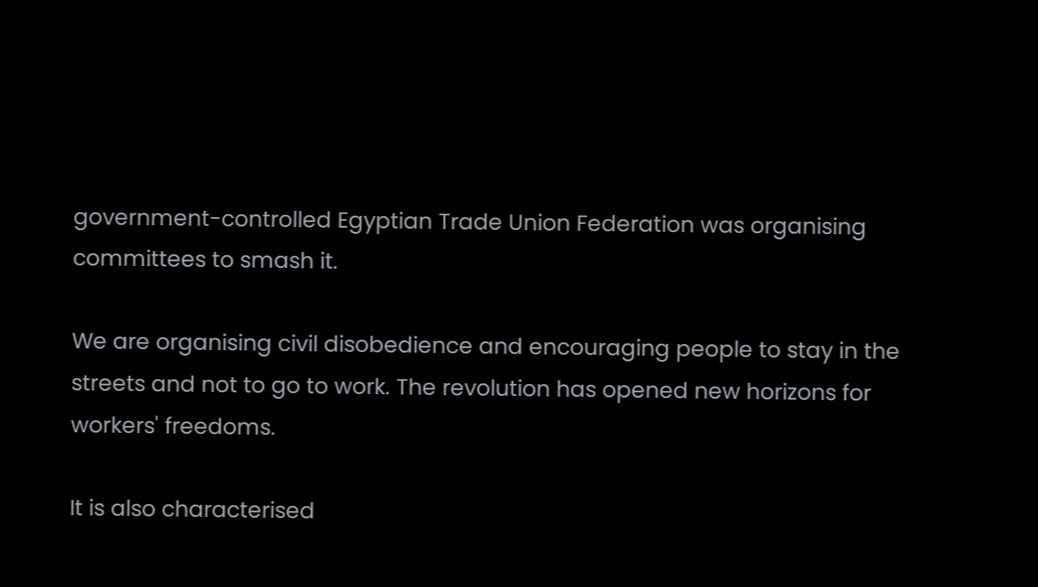government-controlled Egyptian Trade Union Federation was organising
committees to smash it.

We are organising civil disobedience and encouraging people to stay in the
streets and not to go to work. The revolution has opened new horizons for
workers' freedoms.

It is also characterised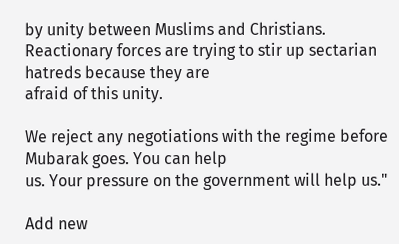by unity between Muslims and Christians.
Reactionary forces are trying to stir up sectarian hatreds because they are
afraid of this unity.

We reject any negotiations with the regime before Mubarak goes. You can help
us. Your pressure on the government will help us."

Add new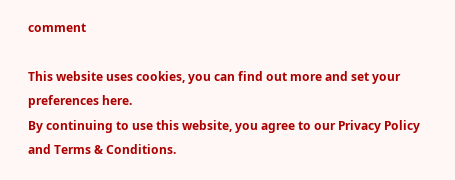comment

This website uses cookies, you can find out more and set your preferences here.
By continuing to use this website, you agree to our Privacy Policy and Terms & Conditions.